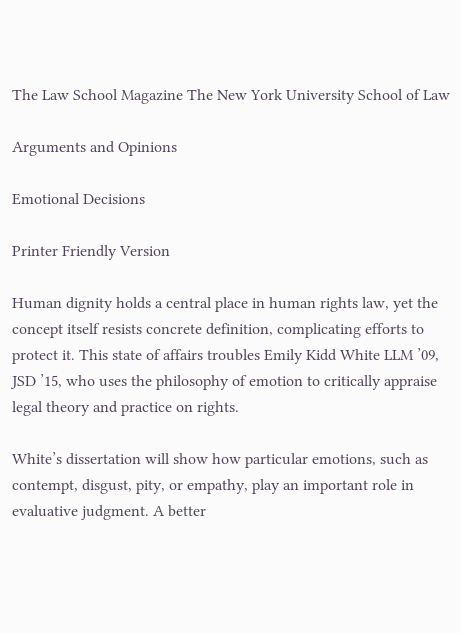The Law School Magazine The New York University School of Law

Arguments and Opinions

Emotional Decisions

Printer Friendly Version

Human dignity holds a central place in human rights law, yet the concept itself resists concrete definition, complicating efforts to protect it. This state of affairs troubles Emily Kidd White LLM ’09, JSD ’15, who uses the philosophy of emotion to critically appraise legal theory and practice on rights.

White’s dissertation will show how particular emotions, such as contempt, disgust, pity, or empathy, play an important role in evaluative judgment. A better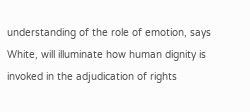understanding of the role of emotion, says White, will illuminate how human dignity is invoked in the adjudication of rights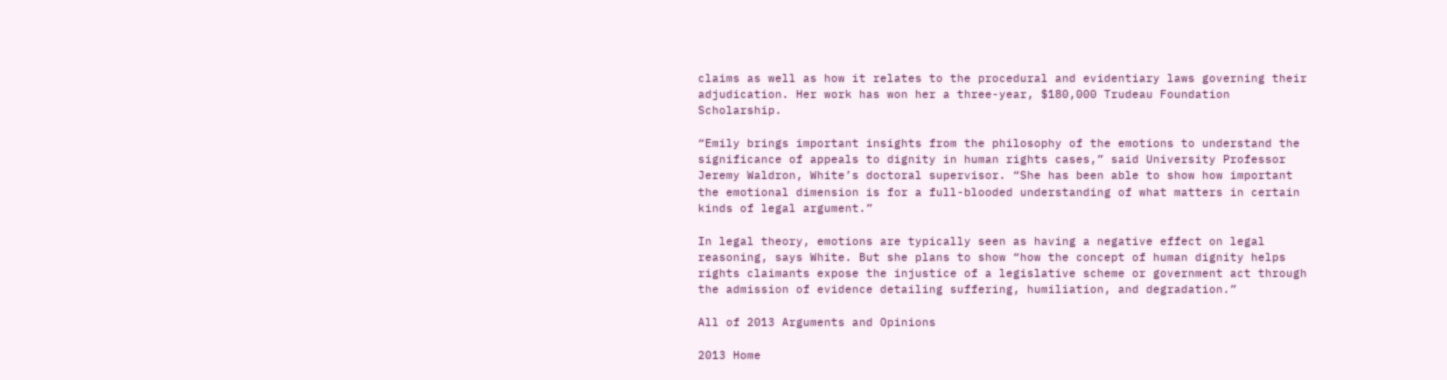claims as well as how it relates to the procedural and evidentiary laws governing their adjudication. Her work has won her a three-year, $180,000 Trudeau Foundation Scholarship.

“Emily brings important insights from the philosophy of the emotions to understand the significance of appeals to dignity in human rights cases,” said University Professor Jeremy Waldron, White’s doctoral supervisor. “She has been able to show how important the emotional dimension is for a full-blooded understanding of what matters in certain kinds of legal argument.”

In legal theory, emotions are typically seen as having a negative effect on legal reasoning, says White. But she plans to show “how the concept of human dignity helps rights claimants expose the injustice of a legislative scheme or government act through the admission of evidence detailing suffering, humiliation, and degradation.”

All of 2013 Arguments and Opinions

2013 Home